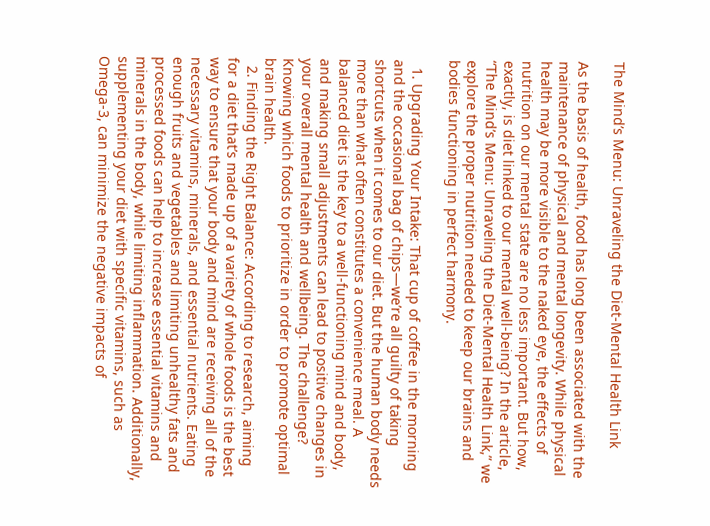The Mind’s Menu: Unraveling the Diet-Mental Health Link

As the basis of health, food has long been associated with the maintenance of physical and mental longevity. While physical health may be more visible to the naked eye, the effects of nutrition on our mental state are no less important. But how, exactly, is diet linked to our mental well-being? In the article, “The Mind’s Menu: Unraveling the Diet-Mental Health Link,” we explore the proper nutrition needed to keep our brains and bodies functioning in perfect harmony.

  1. Upgrading Your Intake: That cup of coffee in the morning and the occasional bag of chips—we’re all guilty of taking shortcuts when it comes to our diet. But the human body needs more than what often constitutes a convenience meal. A balanced diet is the key to a well-functioning mind and body, and making small adjustments can lead to positive changes in your overall mental health and wellbeing. The challenge? Knowing which foods to prioritize in order to promote optimal brain health.
  2. Finding the Right Balance: According to research, aiming for a diet that’s made up of a variety of whole foods is the best way to ensure that your body and mind are receiving all of the necessary vitamins, minerals, and essential nutrients. Eating enough fruits and vegetables and limiting unhealthy fats and processed foods can help to increase essential vitamins and minerals in the body, while limiting inflammation. Additionally, supplementing your diet with specific vitamins, such as Omega-3, can minimize the negative impacts of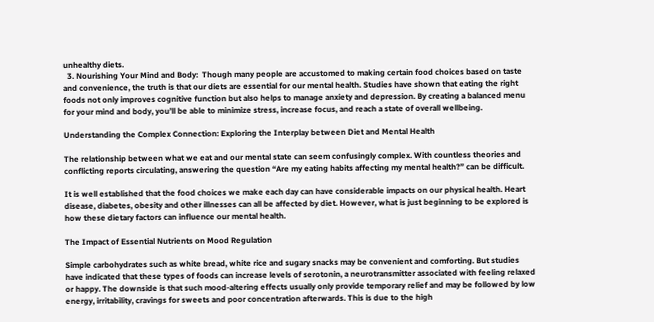unhealthy diets.
  3. Nourishing Your Mind and Body:  Though many people are accustomed to making certain food choices based on taste and convenience, the truth is that our diets are essential for our mental health. Studies have shown that eating the right foods not only improves cognitive function but also helps to manage anxiety and depression. By creating a balanced menu for your mind and body, you’ll be able to minimize stress, increase focus, and reach a state of overall wellbeing.

Understanding the Complex Connection: Exploring the Interplay between Diet and Mental Health

The relationship between what we eat and our mental state can seem confusingly complex. With countless theories and conflicting reports circulating, answering the question “Are my eating habits affecting my mental health?” can be difficult.

It is well established that the food choices we make each day can have considerable impacts on our physical health. Heart disease, diabetes, obesity and other illnesses can all be affected by diet. However, what is just beginning to be explored is how these dietary factors can influence our mental health.

The Impact of Essential Nutrients on Mood Regulation

Simple carbohydrates such as white bread, white rice and sugary snacks may be convenient and comforting. But studies have indicated that these types of foods can increase levels of serotonin, a neurotransmitter associated with feeling relaxed or happy. The downside is that such mood-altering effects usually only provide temporary relief and may be followed by low energy, irritability, cravings for sweets and poor concentration afterwards. This is due to the high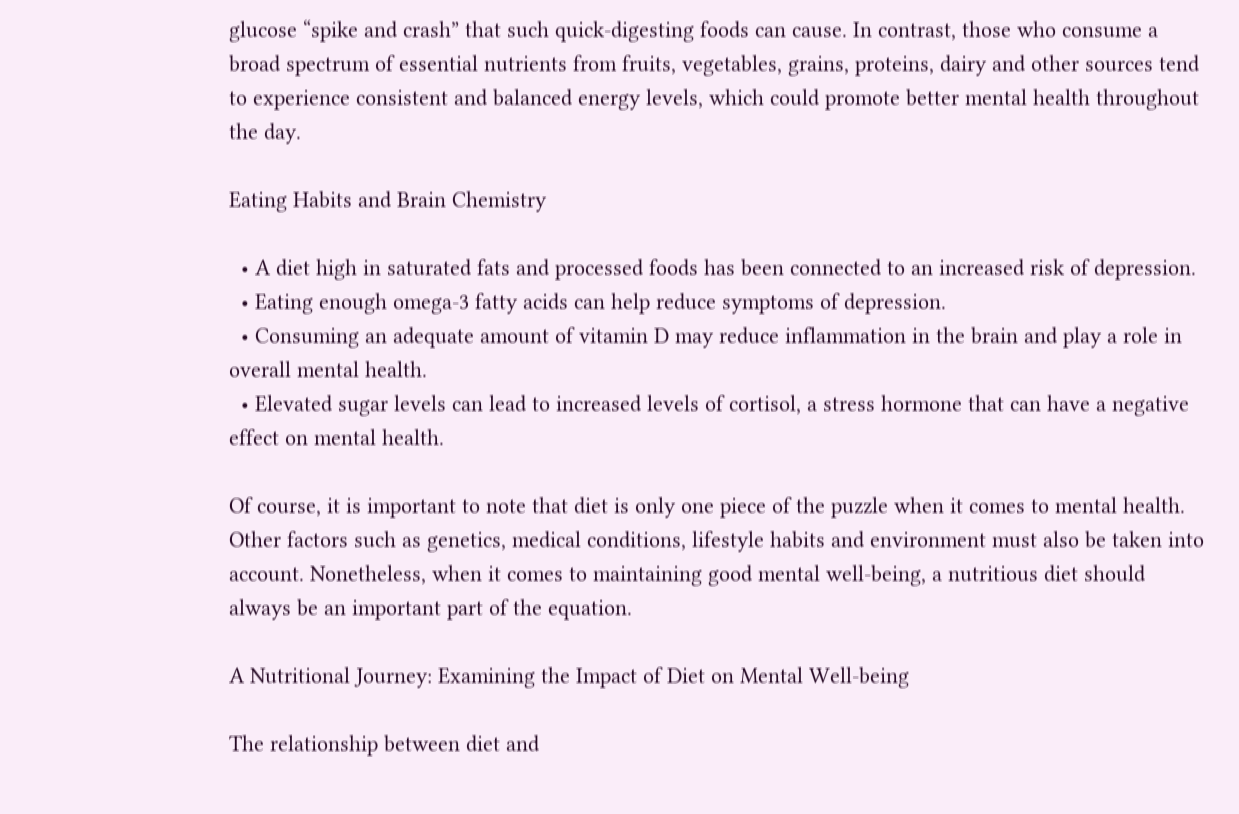glucose “spike and crash” that such quick-digesting foods can cause. In contrast, those who consume a broad spectrum of essential nutrients from fruits, vegetables, grains, proteins, dairy and other sources tend to experience consistent and balanced energy levels, which could promote better mental health throughout the day.

Eating Habits and Brain Chemistry

  • A diet high in saturated fats and processed foods has been connected to an increased risk of depression.
  • Eating enough omega-3 fatty acids can help reduce symptoms of depression.
  • Consuming an adequate amount of vitamin D may reduce inflammation in the brain and play a role in overall mental health.
  • Elevated sugar levels can lead to increased levels of cortisol, a stress hormone that can have a negative effect on mental health.

Of course, it is important to note that diet is only one piece of the puzzle when it comes to mental health. Other factors such as genetics, medical conditions, lifestyle habits and environment must also be taken into account. Nonetheless, when it comes to maintaining good mental well-being, a nutritious diet should always be an important part of the equation.

A Nutritional Journey: Examining the Impact of Diet on Mental Well-being

The relationship between diet and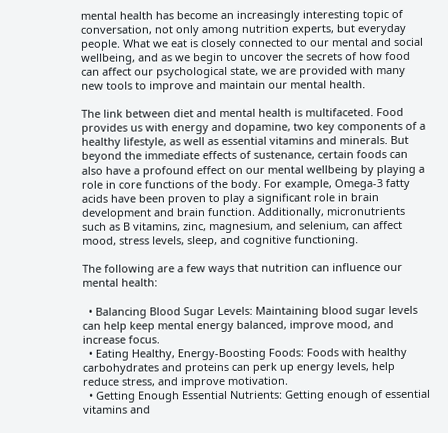mental health has become an increasingly interesting topic of conversation, not only among nutrition experts, but everyday people. What we eat is closely connected to our mental and social wellbeing, and as we begin to uncover the secrets of how food can affect our psychological state, we are provided with many new tools to improve and maintain our mental health.

The link between diet and mental health is multifaceted. Food provides us with energy and dopamine, two key components of a healthy lifestyle, as well as essential vitamins and minerals. But beyond the immediate effects of sustenance, certain foods can also have a profound effect on our mental wellbeing by playing a role in core functions of the body. For example, Omega-3 fatty acids have been proven to play a significant role in brain development and brain function. Additionally, micronutrients such as B vitamins, zinc, magnesium, and selenium, can affect mood, stress levels, sleep, and cognitive functioning.

The following are a few ways that nutrition can influence our mental health:

  • Balancing Blood Sugar Levels: Maintaining blood sugar levels can help keep mental energy balanced, improve mood, and increase focus.
  • Eating Healthy, Energy-Boosting Foods: Foods with healthy carbohydrates and proteins can perk up energy levels, help reduce stress, and improve motivation.
  • Getting Enough Essential Nutrients: Getting enough of essential vitamins and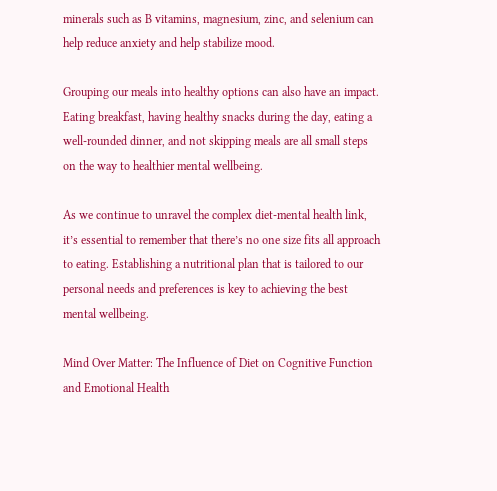minerals such as B vitamins, magnesium, zinc, and selenium can help reduce anxiety and help stabilize mood.

Grouping our meals into healthy options can also have an impact. Eating breakfast, having healthy snacks during the day, eating a well-rounded dinner, and not skipping meals are all small steps on the way to healthier mental wellbeing.

As we continue to unravel the complex diet-mental health link, it’s essential to remember that there’s no one size fits all approach to eating. Establishing a nutritional plan that is tailored to our personal needs and preferences is key to achieving the best mental wellbeing.

Mind Over Matter: The Influence of Diet on Cognitive Function and Emotional Health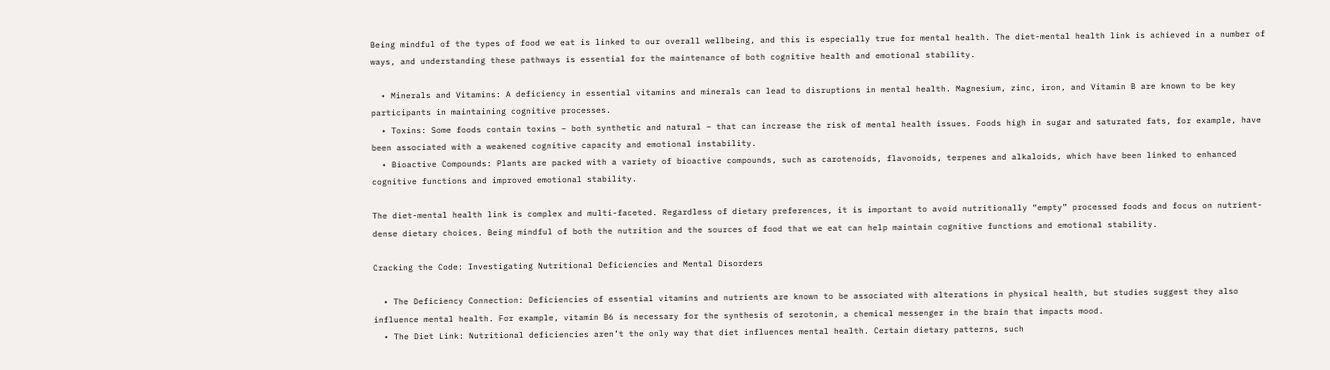Being mindful of the types of food we eat is linked to our overall wellbeing, and this is especially true for mental health. The diet-mental health link is achieved in a number of ways, and understanding these pathways is essential for the maintenance of both cognitive health and emotional stability.

  • Minerals and Vitamins: A deficiency in essential vitamins and minerals can lead to disruptions in mental health. Magnesium, zinc, iron, and Vitamin B are known to be key participants in maintaining cognitive processes.
  • Toxins: Some foods contain toxins – both synthetic and natural – that can increase the risk of mental health issues. Foods high in sugar and saturated fats, for example, have been associated with a weakened cognitive capacity and emotional instability.
  • Bioactive Compounds: Plants are packed with a variety of bioactive compounds, such as carotenoids, flavonoids, terpenes and alkaloids, which have been linked to enhanced cognitive functions and improved emotional stability.

The diet-mental health link is complex and multi-faceted. Regardless of dietary preferences, it is important to avoid nutritionally “empty” processed foods and focus on nutrient-dense dietary choices. Being mindful of both the nutrition and the sources of food that we eat can help maintain cognitive functions and emotional stability.

Cracking the Code: Investigating Nutritional Deficiencies and Mental Disorders

  • The Deficiency Connection: Deficiencies of essential vitamins and nutrients are known to be associated with alterations in physical health, but studies suggest they also influence mental health. For example, vitamin B6 is necessary for the synthesis of serotonin, a chemical messenger in the brain that impacts mood.
  • The Diet Link: Nutritional deficiencies aren’t the only way that diet influences mental health. Certain dietary patterns, such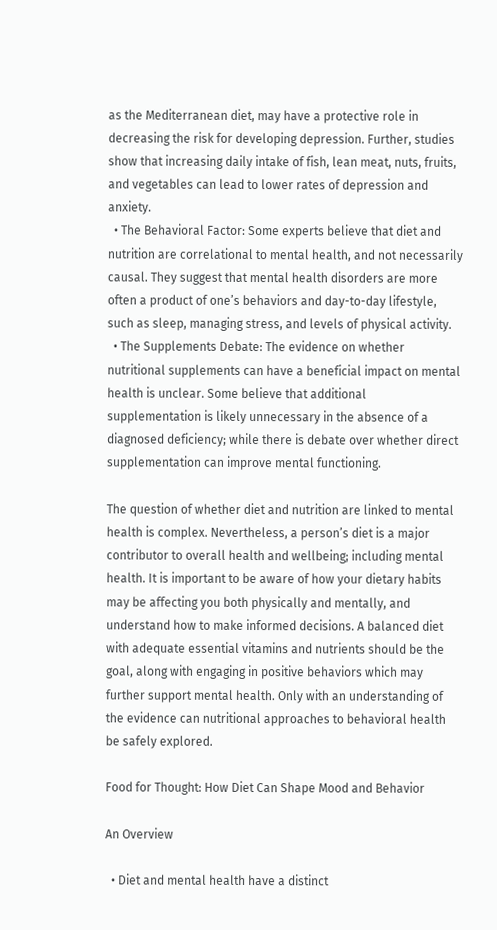as the Mediterranean diet, may have a protective role in decreasing the risk for developing depression. Further, studies show that increasing daily intake of fish, lean meat, nuts, fruits, and vegetables can lead to lower rates of depression and anxiety.
  • The Behavioral Factor: Some experts believe that diet and nutrition are correlational to mental health, and not necessarily causal. They suggest that mental health disorders are more often a product of one’s behaviors and day-to-day lifestyle, such as sleep, managing stress, and levels of physical activity.
  • The Supplements Debate: The evidence on whether nutritional supplements can have a beneficial impact on mental health is unclear. Some believe that additional supplementation is likely unnecessary in the absence of a diagnosed deficiency; while there is debate over whether direct supplementation can improve mental functioning.

The question of whether diet and nutrition are linked to mental health is complex. Nevertheless, a person’s diet is a major contributor to overall health and wellbeing; including mental health. It is important to be aware of how your dietary habits may be affecting you both physically and mentally, and understand how to make informed decisions. A balanced diet with adequate essential vitamins and nutrients should be the goal, along with engaging in positive behaviors which may further support mental health. Only with an understanding of the evidence can nutritional approaches to behavioral health be safely explored.

Food for Thought: How Diet Can Shape Mood and Behavior

An Overview

  • Diet and mental health have a distinct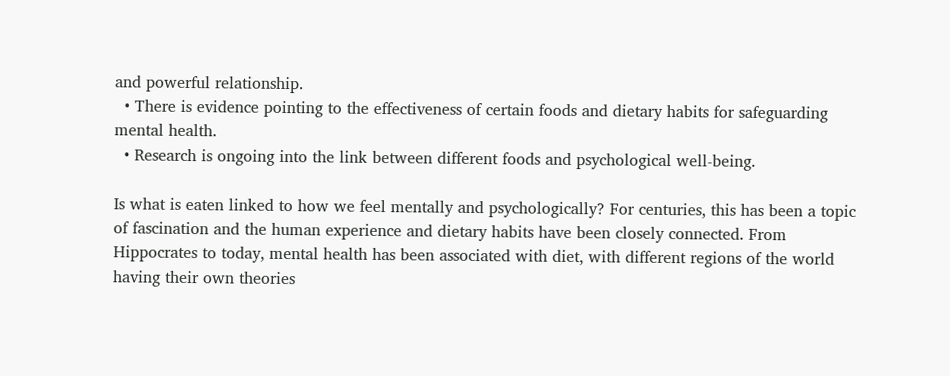and powerful relationship.
  • There is evidence pointing to the effectiveness of certain foods and dietary habits for safeguarding mental health.
  • Research is ongoing into the link between different foods and psychological well-being.

Is what is eaten linked to how we feel mentally and psychologically? For centuries, this has been a topic of fascination and the human experience and dietary habits have been closely connected. From Hippocrates to today, mental health has been associated with diet, with different regions of the world having their own theories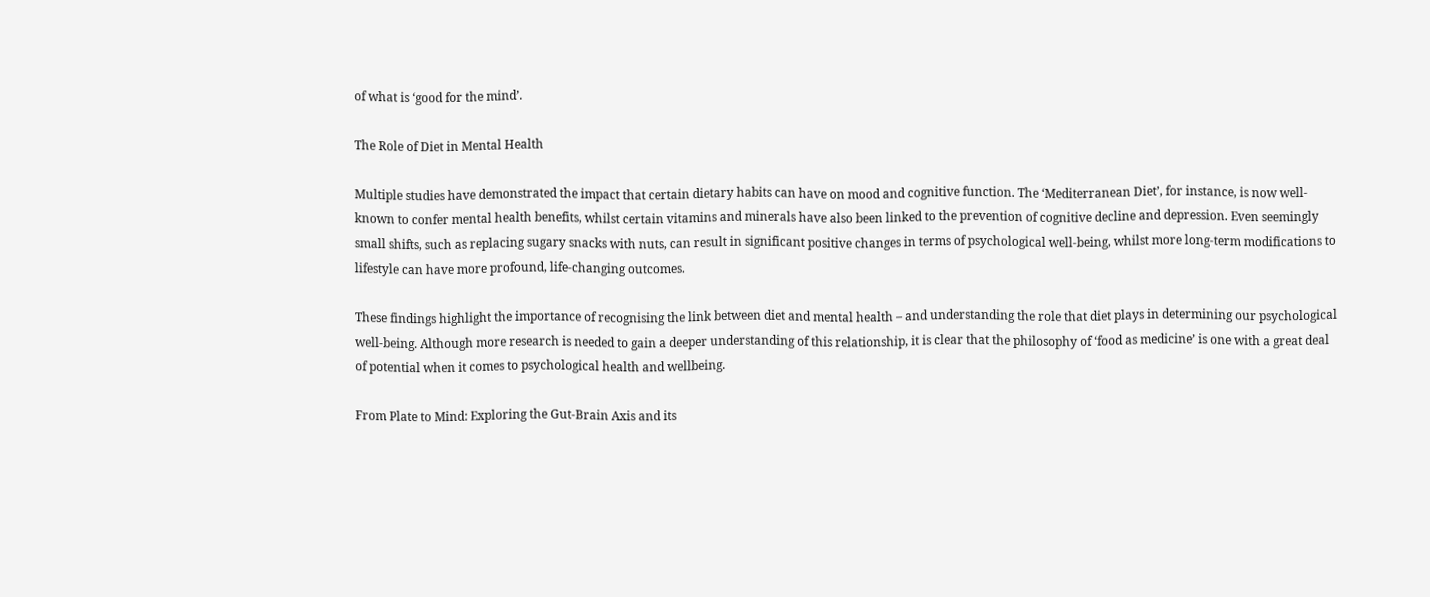of what is ‘good for the mind’.

The Role of Diet in Mental Health

Multiple studies have demonstrated the impact that certain dietary habits can have on mood and cognitive function. The ‘Mediterranean Diet’, for instance, is now well-known to confer mental health benefits, whilst certain vitamins and minerals have also been linked to the prevention of cognitive decline and depression. Even seemingly small shifts, such as replacing sugary snacks with nuts, can result in significant positive changes in terms of psychological well-being, whilst more long-term modifications to lifestyle can have more profound, life-changing outcomes.

These findings highlight the importance of recognising the link between diet and mental health – and understanding the role that diet plays in determining our psychological well-being. Although more research is needed to gain a deeper understanding of this relationship, it is clear that the philosophy of ‘food as medicine’ is one with a great deal of potential when it comes to psychological health and wellbeing.

From Plate to Mind: Exploring the Gut-Brain Axis and its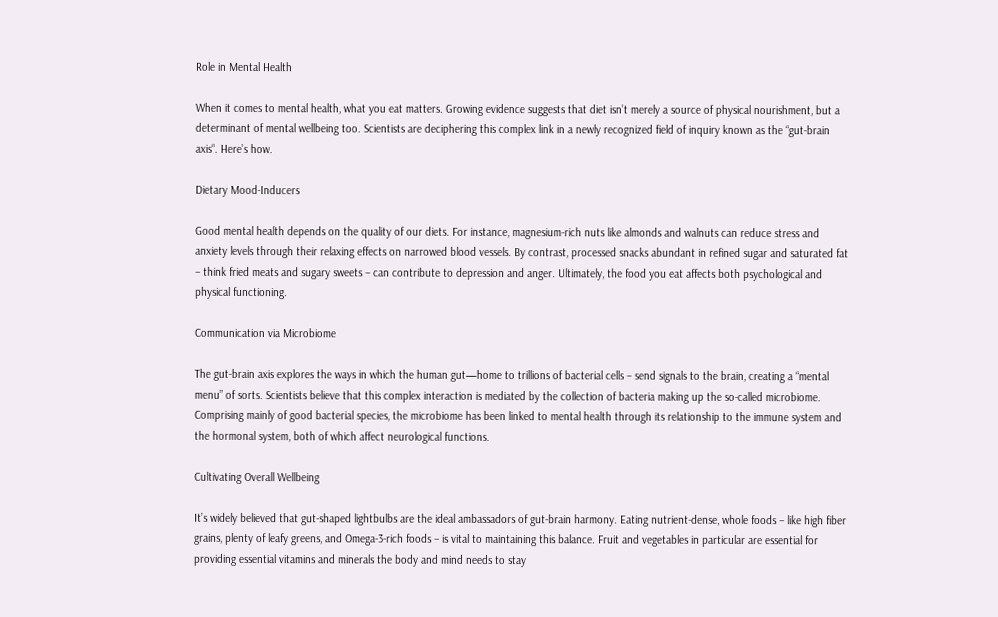Role in Mental Health

When it comes to mental health, what you eat matters. Growing evidence suggests that diet isn’t merely a source of physical nourishment, but a determinant of mental wellbeing too. Scientists are deciphering this complex link in a newly recognized field of inquiry known as the “gut-brain axis“. Here’s how.

Dietary Mood-Inducers

Good mental health depends on the quality of our diets. For instance, magnesium-rich nuts like almonds and walnuts can reduce stress and anxiety levels through their relaxing effects on narrowed blood vessels. By contrast, processed snacks abundant in refined sugar and saturated fat – think fried meats and sugary sweets – can contribute to depression and anger. Ultimately, the food you eat affects both psychological and physical functioning.

Communication via Microbiome

The gut-brain axis explores the ways in which the human gut—home to trillions of bacterial cells – send signals to the brain, creating a “mental menu” of sorts. Scientists believe that this complex interaction is mediated by the collection of bacteria making up the so-called microbiome. Comprising mainly of good bacterial species, the microbiome has been linked to mental health through its relationship to the immune system and the hormonal system, both of which affect neurological functions.

Cultivating Overall Wellbeing

It’s widely believed that gut-shaped lightbulbs are the ideal ambassadors of gut-brain harmony. Eating nutrient-dense, whole foods – like high fiber grains, plenty of leafy greens, and Omega-3-rich foods – is vital to maintaining this balance. Fruit and vegetables in particular are essential for providing essential vitamins and minerals the body and mind needs to stay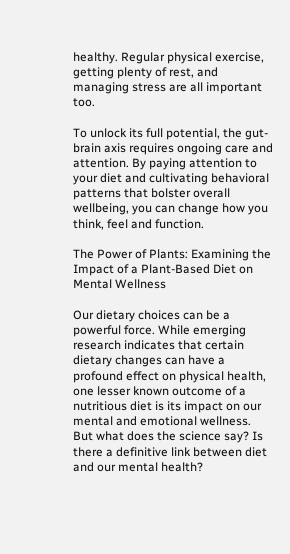healthy. Regular physical exercise, getting plenty of rest, and managing stress are all important too.

To unlock its full potential, the gut-brain axis requires ongoing care and attention. By paying attention to your diet and cultivating behavioral patterns that bolster overall wellbeing, you can change how you think, feel and function.

The Power of Plants: Examining the Impact of a Plant-Based Diet on Mental Wellness

Our dietary choices can be a powerful force. While emerging research indicates that certain dietary changes can have a profound effect on physical health, one lesser known outcome of a nutritious diet is its impact on our mental and emotional wellness. But what does the science say? Is there a definitive link between diet and our mental health?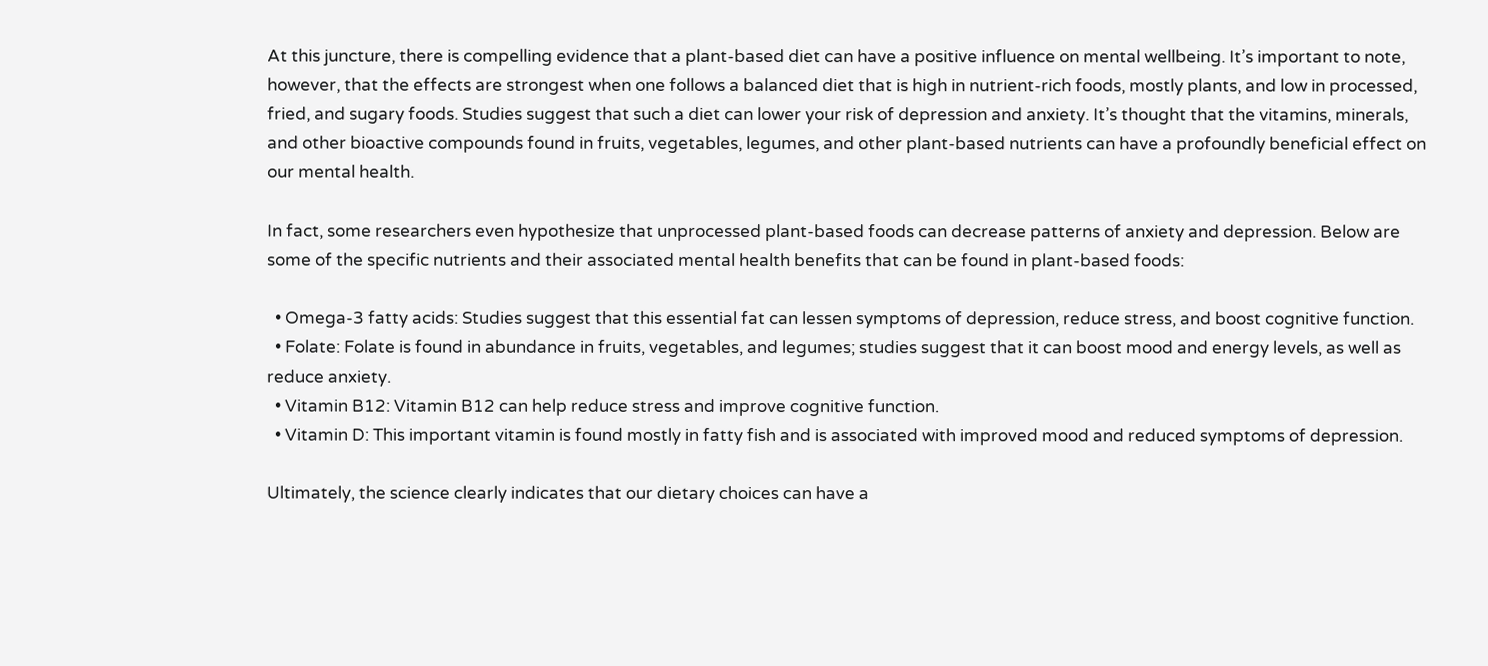At this juncture, there is compelling evidence that a plant-based diet can have a positive influence on mental wellbeing. It’s important to note, however, that the effects are strongest when one follows a balanced diet that is high in nutrient-rich foods, mostly plants, and low in processed, fried, and sugary foods. Studies suggest that such a diet can lower your risk of depression and anxiety. It’s thought that the vitamins, minerals, and other bioactive compounds found in fruits, vegetables, legumes, and other plant-based nutrients can have a profoundly beneficial effect on our mental health.

In fact, some researchers even hypothesize that unprocessed plant-based foods can decrease patterns of anxiety and depression. Below are some of the specific nutrients and their associated mental health benefits that can be found in plant-based foods:

  • Omega-3 fatty acids: Studies suggest that this essential fat can lessen symptoms of depression, reduce stress, and boost cognitive function.
  • Folate: Folate is found in abundance in fruits, vegetables, and legumes; studies suggest that it can boost mood and energy levels, as well as reduce anxiety.
  • Vitamin B12: Vitamin B12 can help reduce stress and improve cognitive function.
  • Vitamin D: This important vitamin is found mostly in fatty fish and is associated with improved mood and reduced symptoms of depression.

Ultimately, the science clearly indicates that our dietary choices can have a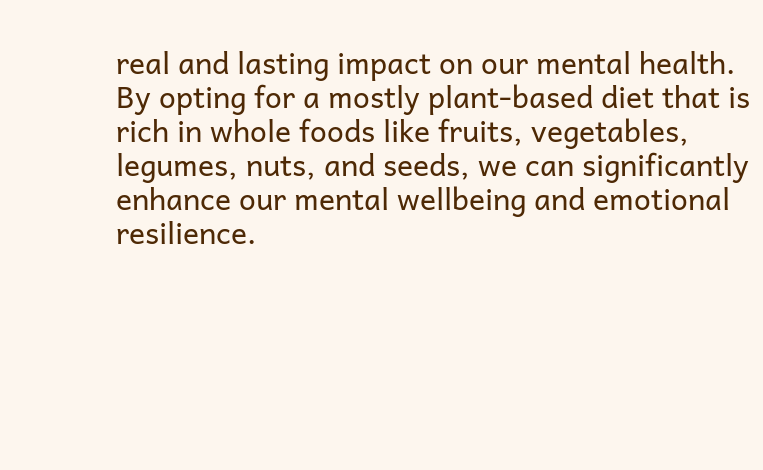real and lasting impact on our mental health. By opting for a mostly plant-based diet that is rich in whole foods like fruits, vegetables, legumes, nuts, and seeds, we can significantly enhance our mental wellbeing and emotional resilience.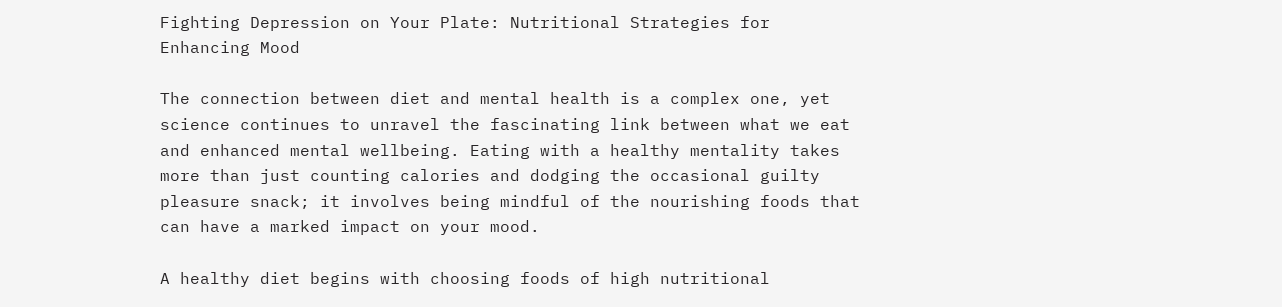Fighting Depression on Your Plate: Nutritional Strategies for Enhancing Mood

The connection between diet and mental health is a complex one, yet science continues to unravel the fascinating link between what we eat and enhanced mental wellbeing. Eating with a healthy mentality takes more than just counting calories and dodging the occasional guilty pleasure snack; it involves being mindful of the nourishing foods that can have a marked impact on your mood.

A healthy diet begins with choosing foods of high nutritional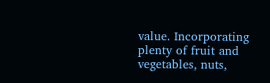value. Incorporating plenty of fruit and vegetables, nuts,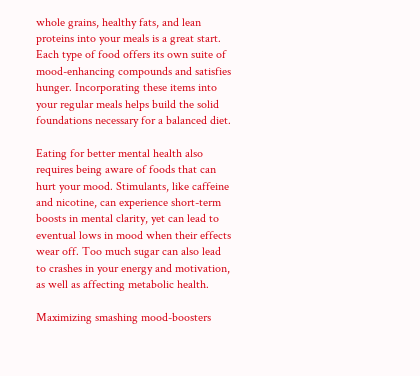whole grains, healthy fats, and lean proteins into your meals is a great start. Each type of food offers its own suite of mood-enhancing compounds and satisfies hunger. Incorporating these items into your regular meals helps build the solid foundations necessary for a balanced diet.

Eating for better mental health also requires being aware of foods that can hurt your mood. Stimulants, like caffeine and nicotine, can experience short-term boosts in mental clarity, yet can lead to eventual lows in mood when their effects wear off. Too much sugar can also lead to crashes in your energy and motivation, as well as affecting metabolic health.

Maximizing smashing mood-boosters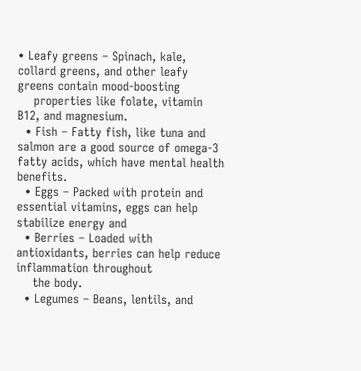• Leafy greens – Spinach, kale, collard greens, and other leafy greens contain mood-boosting
    properties like folate, vitamin B12, and magnesium.
  • Fish – Fatty fish, like tuna and salmon are a good source of omega-3 fatty acids, which have mental health benefits.
  • Eggs – Packed with protein and essential vitamins, eggs can help stabilize energy and
  • Berries – Loaded with antioxidants, berries can help reduce inflammation throughout
    the body.
  • Legumes – Beans, lentils, and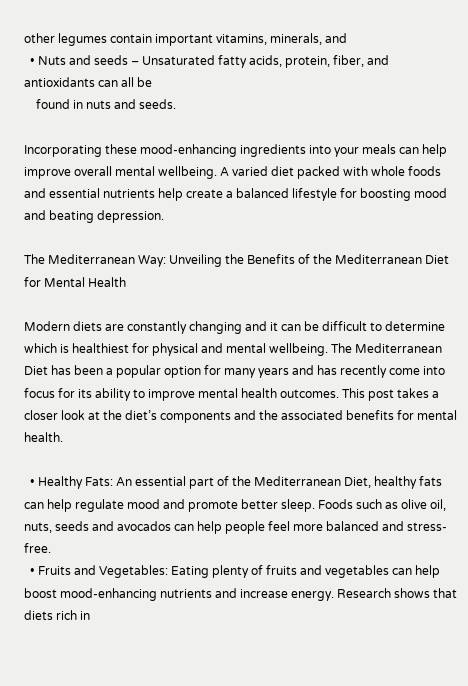other legumes contain important vitamins, minerals, and
  • Nuts and seeds – Unsaturated fatty acids, protein, fiber, and antioxidants can all be
    found in nuts and seeds.

Incorporating these mood-enhancing ingredients into your meals can help improve overall mental wellbeing. A varied diet packed with whole foods and essential nutrients help create a balanced lifestyle for boosting mood and beating depression.

The Mediterranean Way: Unveiling the Benefits of the Mediterranean Diet for Mental Health

Modern diets are constantly changing and it can be difficult to determine which is healthiest for physical and mental wellbeing. The Mediterranean Diet has been a popular option for many years and has recently come into focus for its ability to improve mental health outcomes. This post takes a closer look at the diet’s components and the associated benefits for mental health.

  • Healthy Fats: An essential part of the Mediterranean Diet, healthy fats can help regulate mood and promote better sleep. Foods such as olive oil, nuts, seeds and avocados can help people feel more balanced and stress-free.
  • Fruits and Vegetables: Eating plenty of fruits and vegetables can help boost mood-enhancing nutrients and increase energy. Research shows that diets rich in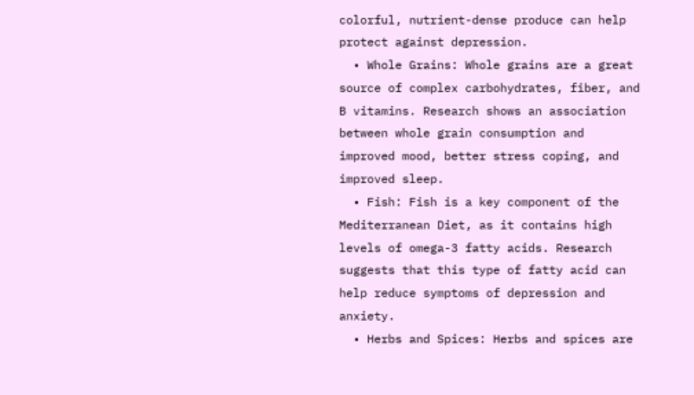colorful, nutrient-dense produce can help protect against depression.
  • Whole Grains: Whole grains are a great source of complex carbohydrates, fiber, and B vitamins. Research shows an association between whole grain consumption and improved mood, better stress coping, and improved sleep.
  • Fish: Fish is a key component of the Mediterranean Diet, as it contains high levels of omega-3 fatty acids. Research suggests that this type of fatty acid can help reduce symptoms of depression and anxiety.
  • Herbs and Spices: Herbs and spices are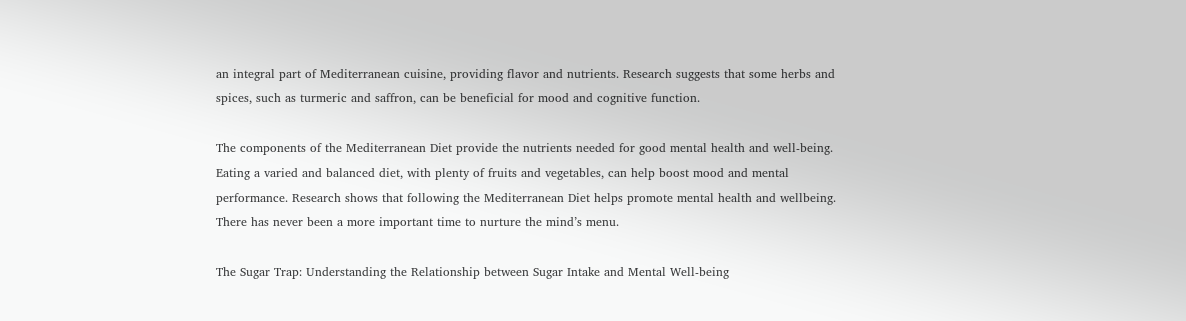an integral part of Mediterranean cuisine, providing flavor and nutrients. Research suggests that some herbs and spices, such as turmeric and saffron, can be beneficial for mood and cognitive function.

The components of the Mediterranean Diet provide the nutrients needed for good mental health and well-being. Eating a varied and balanced diet, with plenty of fruits and vegetables, can help boost mood and mental performance. Research shows that following the Mediterranean Diet helps promote mental health and wellbeing. There has never been a more important time to nurture the mind’s menu.

The Sugar Trap: Understanding the Relationship between Sugar Intake and Mental Well-being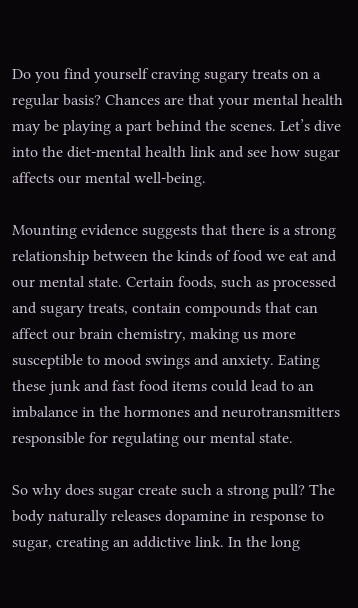Do you find yourself craving sugary treats on a regular basis? Chances are that your mental health may be playing a part behind the scenes. Let’s dive into the diet-mental health link and see how sugar affects our mental well-being.

Mounting evidence suggests that there is a strong relationship between the kinds of food we eat and our mental state. Certain foods, such as processed and sugary treats, contain compounds that can affect our brain chemistry, making us more susceptible to mood swings and anxiety. Eating these junk and fast food items could lead to an imbalance in the hormones and neurotransmitters responsible for regulating our mental state.

So why does sugar create such a strong pull? The body naturally releases dopamine in response to sugar, creating an addictive link. In the long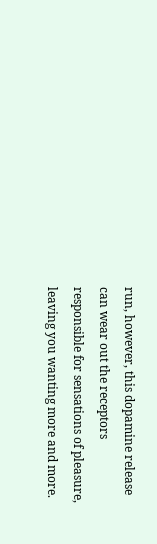run, however, this dopamine release can wear out the receptors responsible for sensations of pleasure, leaving you wanting more and more.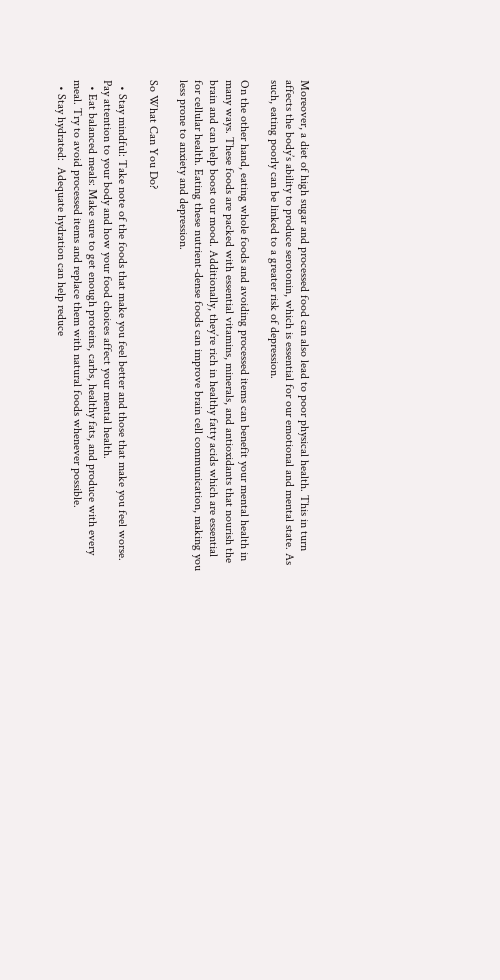Moreover, a diet of high sugar and processed food can also lead to poor physical health. This in turn affects the body’s ability to produce serotonin, which is essential for our emotional and mental state. As such, eating poorly can be linked to a greater risk of depression.

On the other hand, eating whole foods and avoiding processed items can benefit your mental health in many ways. These foods are packed with essential vitamins, minerals, and antioxidants that nourish the brain and can help boost our mood. Additionally, they’re rich in healthy fatty acids which are essential for cellular health. Eating these nutrient-dense foods can improve brain cell communication, making you less prone to anxiety and depression.

So What Can You Do?

  • Stay mindful: Take note of the foods that make you feel better and those that make you feel worse. Pay attention to your body and how your food choices affect your mental health.
  • Eat balanced meals: Make sure to get enough proteins, carbs, healthy fats, and produce with every meal. Try to avoid processed items and replace them with natural foods whenever possible.
  • Stay hydrated:  Adequate hydration can help reduce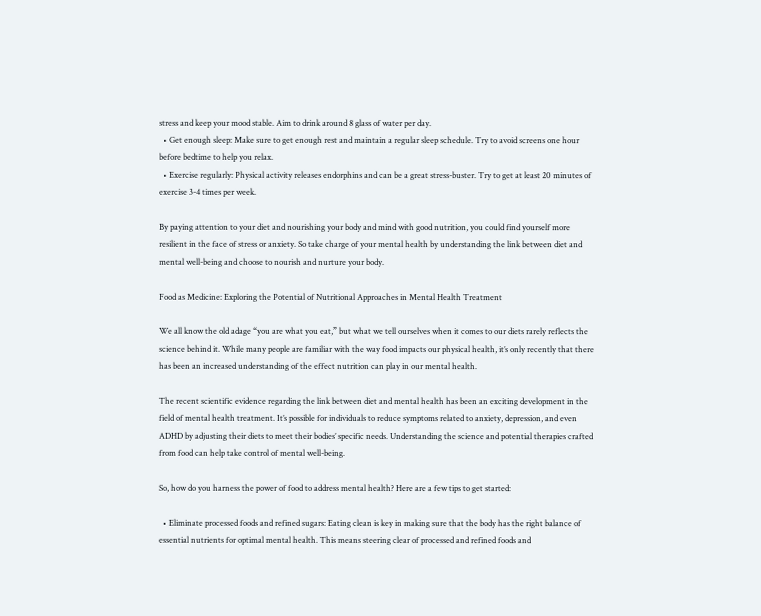stress and keep your mood stable. Aim to drink around 8 glass of water per day.
  • Get enough sleep: Make sure to get enough rest and maintain a regular sleep schedule. Try to avoid screens one hour before bedtime to help you relax.
  • Exercise regularly: Physical activity releases endorphins and can be a great stress-buster. Try to get at least 20 minutes of exercise 3-4 times per week.

By paying attention to your diet and nourishing your body and mind with good nutrition, you could find yourself more resilient in the face of stress or anxiety. So take charge of your mental health by understanding the link between diet and mental well-being and choose to nourish and nurture your body.

Food as Medicine: Exploring the Potential of Nutritional Approaches in Mental Health Treatment

We all know the old adage “you are what you eat,” but what we tell ourselves when it comes to our diets rarely reflects the science behind it. While many people are familiar with the way food impacts our physical health, it’s only recently that there has been an increased understanding of the effect nutrition can play in our mental health.

The recent scientific evidence regarding the link between diet and mental health has been an exciting development in the field of mental health treatment. It’s possible for individuals to reduce symptoms related to anxiety, depression, and even ADHD by adjusting their diets to meet their bodies’ specific needs. Understanding the science and potential therapies crafted from food can help take control of mental well-being.

So, how do you harness the power of food to address mental health? Here are a few tips to get started:

  • Eliminate processed foods and refined sugars: Eating clean is key in making sure that the body has the right balance of essential nutrients for optimal mental health. This means steering clear of processed and refined foods and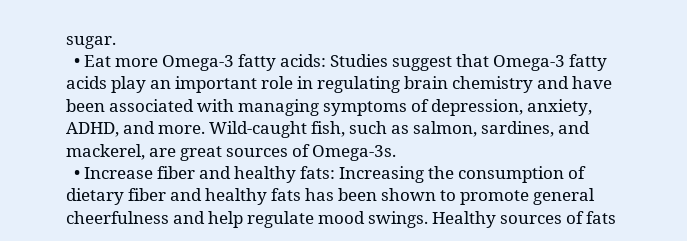sugar.
  • Eat more Omega-3 fatty acids: Studies suggest that Omega-3 fatty acids play an important role in regulating brain chemistry and have been associated with managing symptoms of depression, anxiety, ADHD, and more. Wild-caught fish, such as salmon, sardines, and mackerel, are great sources of Omega-3s.
  • Increase fiber and healthy fats: Increasing the consumption of dietary fiber and healthy fats has been shown to promote general cheerfulness and help regulate mood swings. Healthy sources of fats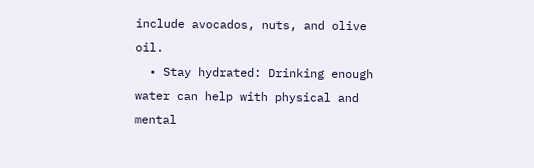include avocados, nuts, and olive oil.
  • Stay hydrated: Drinking enough water can help with physical and mental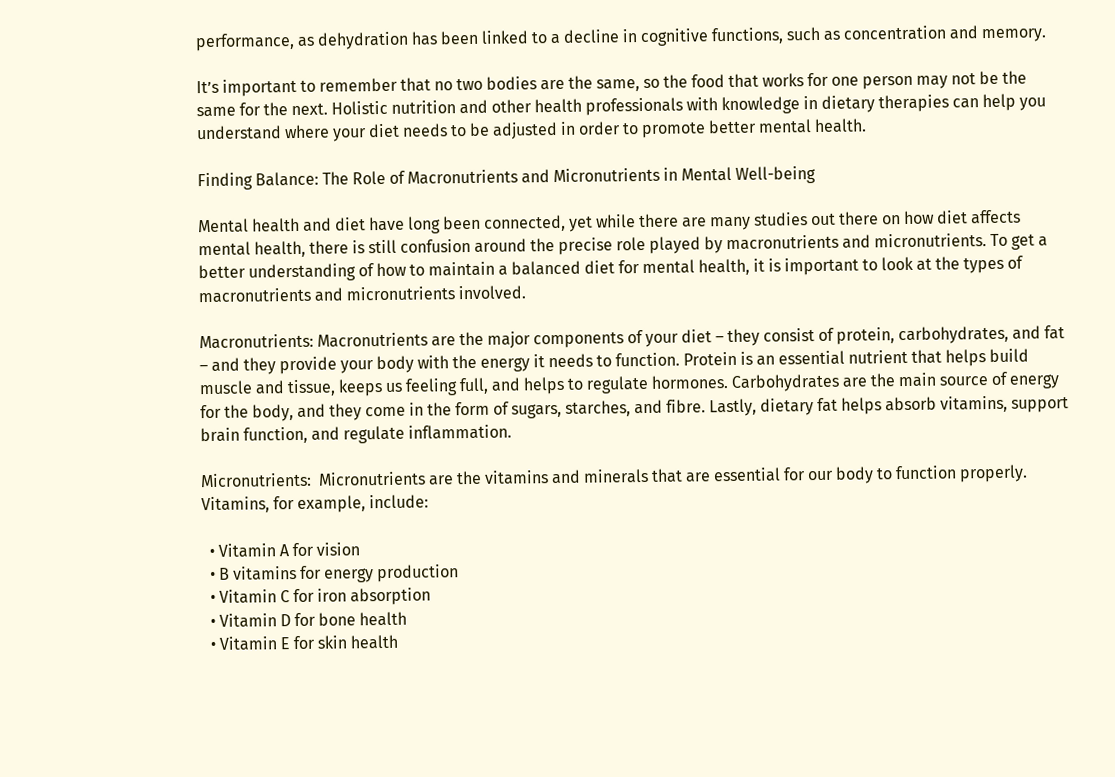performance, as dehydration has been linked to a decline in cognitive functions, such as concentration and memory.

It’s important to remember that no two bodies are the same, so the food that works for one person may not be the same for the next. Holistic nutrition and other health professionals with knowledge in dietary therapies can help you understand where your diet needs to be adjusted in order to promote better mental health.

Finding Balance: The Role of Macronutrients and Micronutrients in Mental Well-being

Mental health and diet have long been connected, yet while there are many studies out there on how diet affects mental health, there is still confusion around the precise role played by macronutrients and micronutrients. To get a better understanding of how to maintain a balanced diet for mental health, it is important to look at the types of macronutrients and micronutrients involved.

Macronutrients: Macronutrients are the major components of your diet – they consist of protein, carbohydrates, and fat – and they provide your body with the energy it needs to function. Protein is an essential nutrient that helps build muscle and tissue, keeps us feeling full, and helps to regulate hormones. Carbohydrates are the main source of energy for the body, and they come in the form of sugars, starches, and fibre. Lastly, dietary fat helps absorb vitamins, support brain function, and regulate inflammation.

Micronutrients:  Micronutrients are the vitamins and minerals that are essential for our body to function properly. Vitamins, for example, include:

  • Vitamin A for vision
  • B vitamins for energy production
  • Vitamin C for iron absorption
  • Vitamin D for bone health
  • Vitamin E for skin health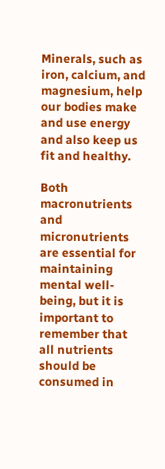Minerals, such as iron, calcium, and magnesium, help our bodies make and use energy and also keep us fit and healthy.

Both macronutrients and micronutrients are essential for maintaining mental well-being, but it is important to remember that all nutrients should be consumed in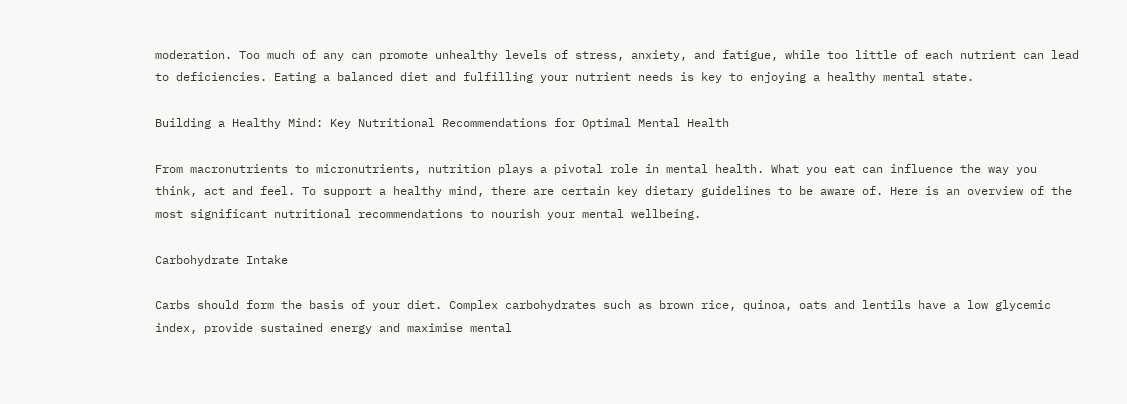moderation. Too much of any can promote unhealthy levels of stress, anxiety, and fatigue, while too little of each nutrient can lead to deficiencies. Eating a balanced diet and fulfilling your nutrient needs is key to enjoying a healthy mental state.

Building a Healthy Mind: Key Nutritional Recommendations for Optimal Mental Health

From macronutrients to micronutrients, nutrition plays a pivotal role in mental health. What you eat can influence the way you think, act and feel. To support a healthy mind, there are certain key dietary guidelines to be aware of. Here is an overview of the most significant nutritional recommendations to nourish your mental wellbeing.

Carbohydrate Intake

Carbs should form the basis of your diet. Complex carbohydrates such as brown rice, quinoa, oats and lentils have a low glycemic index, provide sustained energy and maximise mental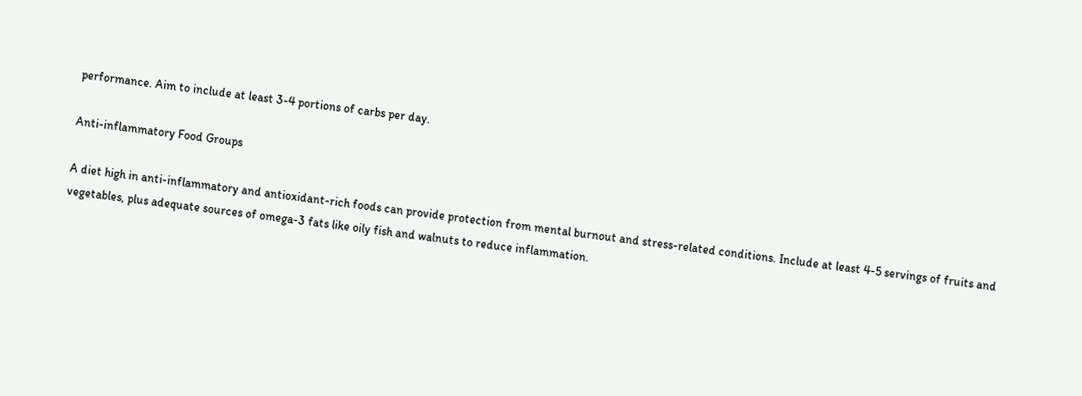performance. Aim to include at least 3-4 portions of carbs per day.

Anti-inflammatory Food Groups

A diet high in anti-inflammatory and antioxidant-rich foods can provide protection from mental burnout and stress-related conditions. Include at least 4-5 servings of fruits and vegetables, plus adequate sources of omega-3 fats like oily fish and walnuts to reduce inflammation.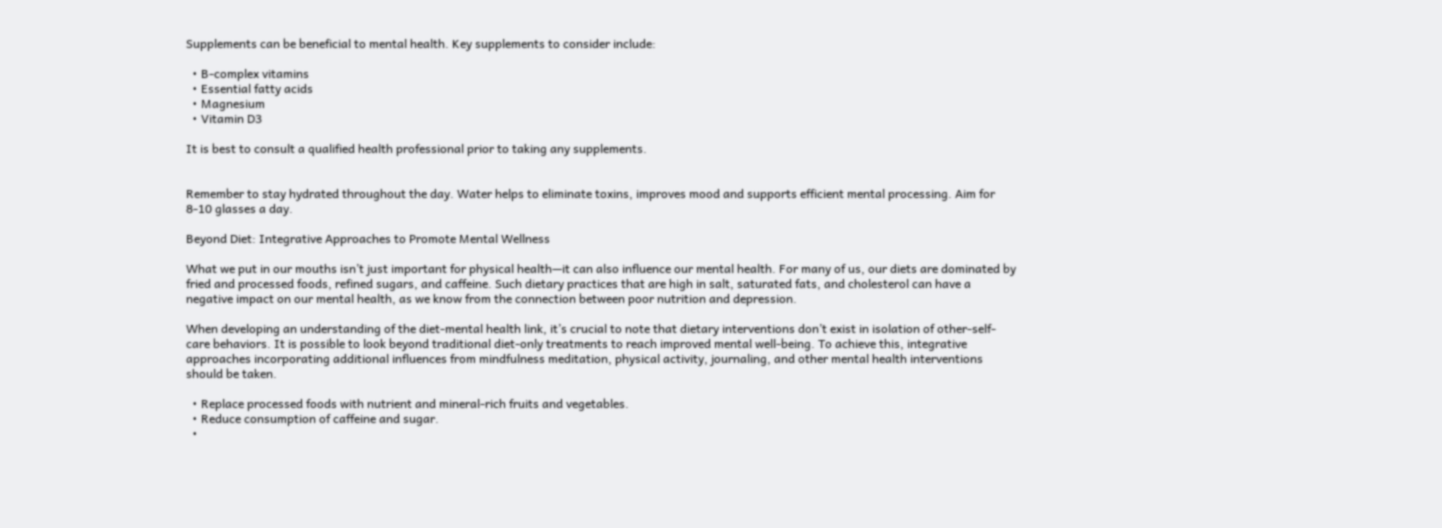Supplements can be beneficial to mental health. Key supplements to consider include:

  • B-complex vitamins
  • Essential fatty acids
  • Magnesium
  • Vitamin D3

It is best to consult a qualified health professional prior to taking any supplements.


Remember to stay hydrated throughout the day. Water helps to eliminate toxins, improves mood and supports efficient mental processing. Aim for 8-10 glasses a day.

Beyond Diet: Integrative Approaches to Promote Mental Wellness

What we put in our mouths isn’t just important for physical health—it can also influence our mental health. For many of us, our diets are dominated by fried and processed foods, refined sugars, and caffeine. Such dietary practices that are high in salt, saturated fats, and cholesterol can have a negative impact on our mental health, as we know from the connection between poor nutrition and depression.

When developing an understanding of the diet-mental health link, it’s crucial to note that dietary interventions don’t exist in isolation of other-self-care behaviors. It is possible to look beyond traditional diet-only treatments to reach improved mental well-being. To achieve this, integrative approaches incorporating additional influences from mindfulness meditation, physical activity, journaling, and other mental health interventions should be taken.

  • Replace processed foods with nutrient and mineral-rich fruits and vegetables.
  • Reduce consumption of caffeine and sugar.
  •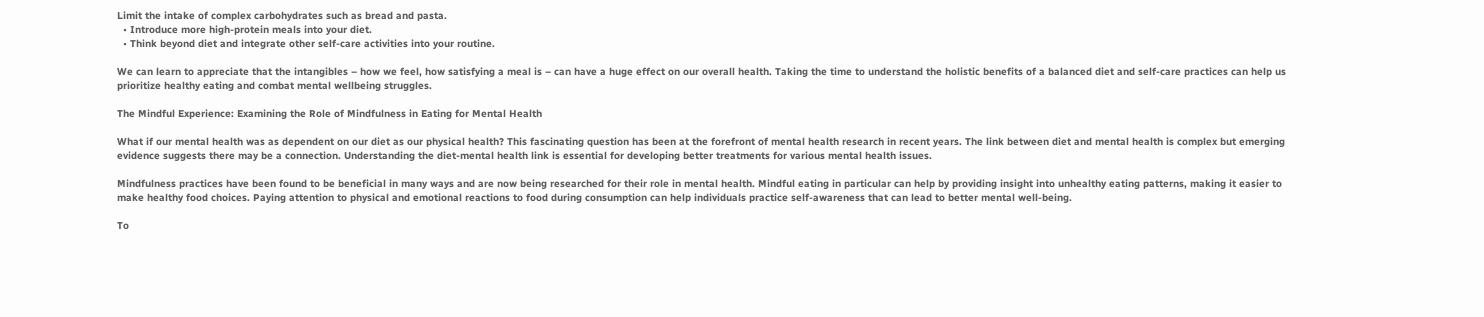Limit the intake of complex carbohydrates such as bread and pasta.
  • Introduce more high-protein meals into your diet.
  • Think beyond diet and integrate other self-care activities into your routine.

We can learn to appreciate that the intangibles – how we feel, how satisfying a meal is – can have a huge effect on our overall health. Taking the time to understand the holistic benefits of a balanced diet and self-care practices can help us prioritize healthy eating and combat mental wellbeing struggles.

The Mindful Experience: Examining the Role of Mindfulness in Eating for Mental Health

What if our mental health was as dependent on our diet as our physical health? This fascinating question has been at the forefront of mental health research in recent years. The link between diet and mental health is complex but emerging evidence suggests there may be a connection. Understanding the diet-mental health link is essential for developing better treatments for various mental health issues.

Mindfulness practices have been found to be beneficial in many ways and are now being researched for their role in mental health. Mindful eating in particular can help by providing insight into unhealthy eating patterns, making it easier to make healthy food choices. Paying attention to physical and emotional reactions to food during consumption can help individuals practice self-awareness that can lead to better mental well-being.

To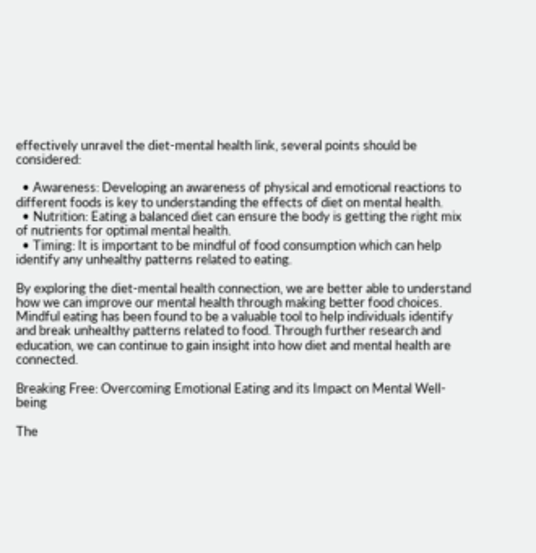effectively unravel the diet-mental health link, several points should be considered:

  • Awareness: Developing an awareness of physical and emotional reactions to different foods is key to understanding the effects of diet on mental health.
  • Nutrition: Eating a balanced diet can ensure the body is getting the right mix of nutrients for optimal mental health.
  • Timing: It is important to be mindful of food consumption which can help identify any unhealthy patterns related to eating.

By exploring the diet-mental health connection, we are better able to understand how we can improve our mental health through making better food choices. Mindful eating has been found to be a valuable tool to help individuals identify and break unhealthy patterns related to food. Through further research and education, we can continue to gain insight into how diet and mental health are connected.

Breaking Free: Overcoming Emotional Eating and its Impact on Mental Well-being

The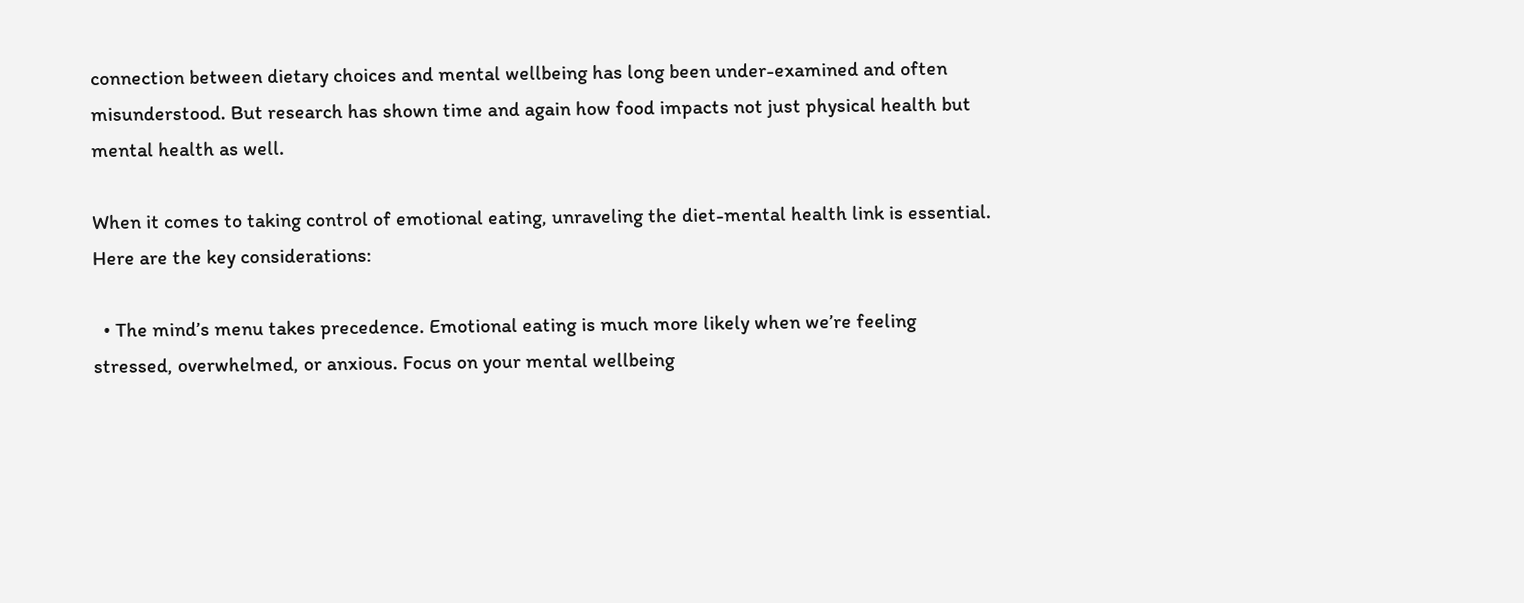connection between dietary choices and mental wellbeing has long been under-examined and often misunderstood. But research has shown time and again how food impacts not just physical health but mental health as well.

When it comes to taking control of emotional eating, unraveling the diet-mental health link is essential. Here are the key considerations:

  • The mind’s menu takes precedence. Emotional eating is much more likely when we’re feeling stressed, overwhelmed, or anxious. Focus on your mental wellbeing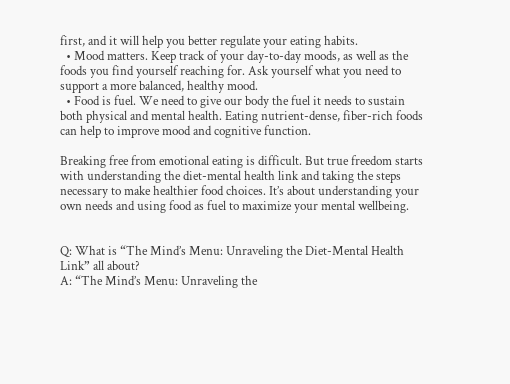first, and it will help you better regulate your eating habits.
  • Mood matters. Keep track of your day-to-day moods, as well as the foods you find yourself reaching for. Ask yourself what you need to support a more balanced, healthy mood.
  • Food is fuel. We need to give our body the fuel it needs to sustain both physical and mental health. Eating nutrient-dense, fiber-rich foods can help to improve mood and cognitive function.

Breaking free from emotional eating is difficult. But true freedom starts with understanding the diet-mental health link and taking the steps necessary to make healthier food choices. It’s about understanding your own needs and using food as fuel to maximize your mental wellbeing.


Q: What is “The Mind’s Menu: Unraveling the Diet-Mental Health Link” all about?
A: “The Mind’s Menu: Unraveling the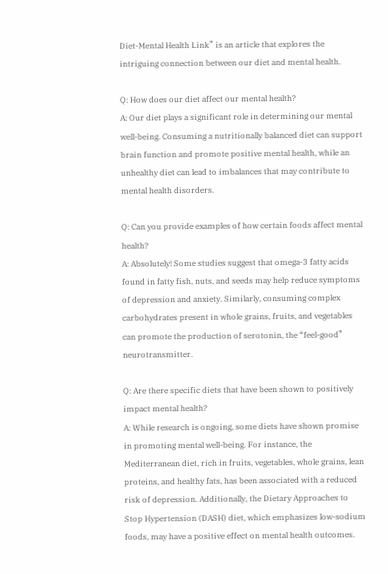Diet-Mental Health Link” is an article that explores the intriguing connection between our diet and mental health.

Q: How does our diet affect our mental health?
A: Our diet plays a significant role in determining our mental well-being. Consuming a nutritionally balanced diet can support brain function and promote positive mental health, while an unhealthy diet can lead to imbalances that may contribute to mental health disorders.

Q: Can you provide examples of how certain foods affect mental health?
A: Absolutely! Some studies suggest that omega-3 fatty acids found in fatty fish, nuts, and seeds may help reduce symptoms of depression and anxiety. Similarly, consuming complex carbohydrates present in whole grains, fruits, and vegetables can promote the production of serotonin, the “feel-good” neurotransmitter.

Q: Are there specific diets that have been shown to positively impact mental health?
A: While research is ongoing, some diets have shown promise in promoting mental well-being. For instance, the Mediterranean diet, rich in fruits, vegetables, whole grains, lean proteins, and healthy fats, has been associated with a reduced risk of depression. Additionally, the Dietary Approaches to Stop Hypertension (DASH) diet, which emphasizes low-sodium foods, may have a positive effect on mental health outcomes.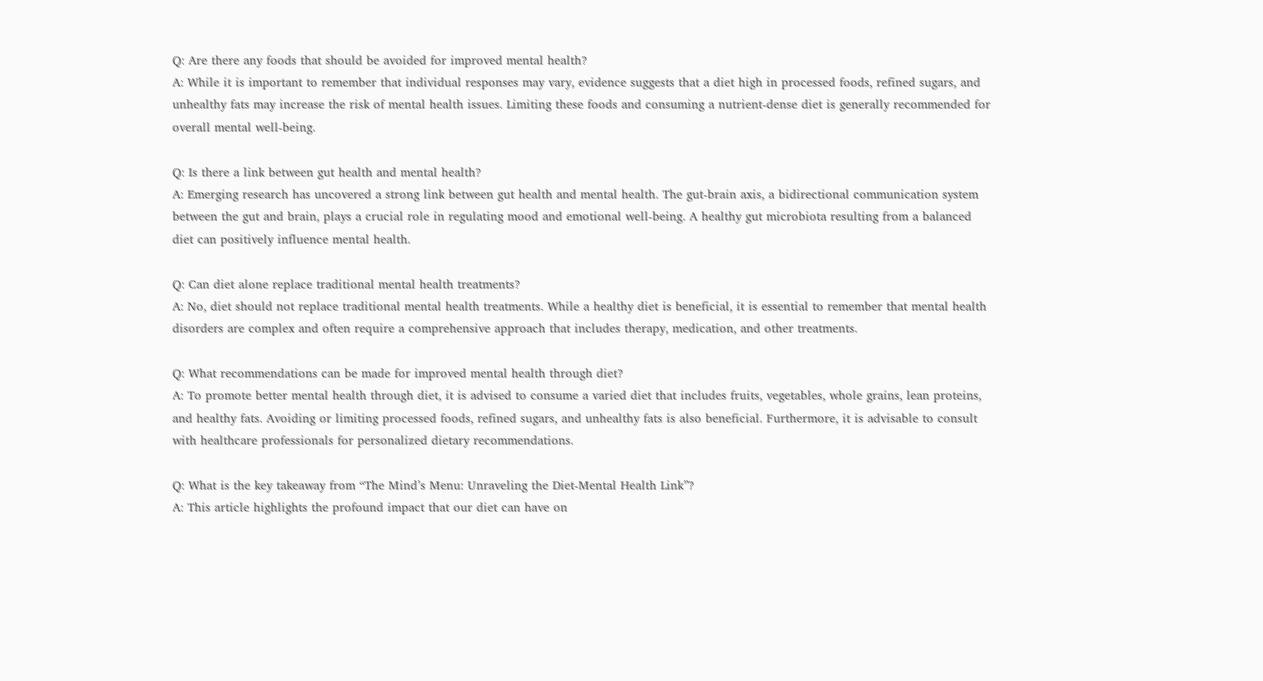Q: Are there any foods that should be avoided for improved mental health?
A: While it is important to remember that individual responses may vary, evidence suggests that a diet high in processed foods, refined sugars, and unhealthy fats may increase the risk of mental health issues. Limiting these foods and consuming a nutrient-dense diet is generally recommended for overall mental well-being.

Q: Is there a link between gut health and mental health?
A: Emerging research has uncovered a strong link between gut health and mental health. The gut-brain axis, a bidirectional communication system between the gut and brain, plays a crucial role in regulating mood and emotional well-being. A healthy gut microbiota resulting from a balanced diet can positively influence mental health.

Q: Can diet alone replace traditional mental health treatments?
A: No, diet should not replace traditional mental health treatments. While a healthy diet is beneficial, it is essential to remember that mental health disorders are complex and often require a comprehensive approach that includes therapy, medication, and other treatments.

Q: What recommendations can be made for improved mental health through diet?
A: To promote better mental health through diet, it is advised to consume a varied diet that includes fruits, vegetables, whole grains, lean proteins, and healthy fats. Avoiding or limiting processed foods, refined sugars, and unhealthy fats is also beneficial. Furthermore, it is advisable to consult with healthcare professionals for personalized dietary recommendations.

Q: What is the key takeaway from “The Mind’s Menu: Unraveling the Diet-Mental Health Link”?
A: This article highlights the profound impact that our diet can have on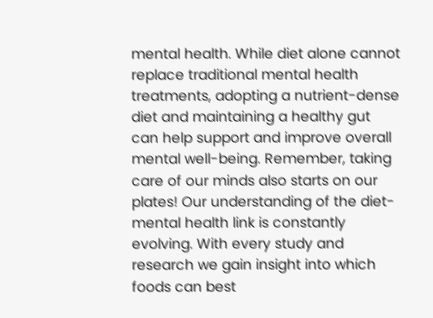mental health. While diet alone cannot replace traditional mental health treatments, adopting a nutrient-dense diet and maintaining a healthy gut can help support and improve overall mental well-being. Remember, taking care of our minds also starts on our plates! Our understanding of the diet-mental health link is constantly evolving. With every study and research we gain insight into which foods can best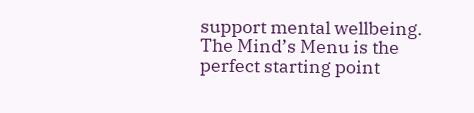support mental wellbeing. The Mind’s Menu is the perfect starting point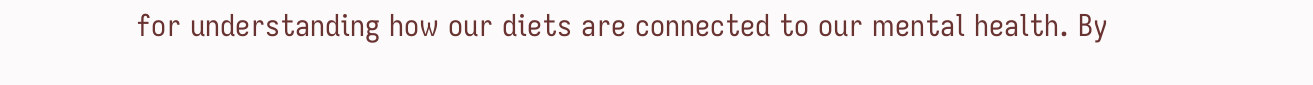for understanding how our diets are connected to our mental health. By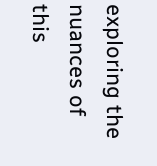exploring the nuances of this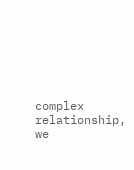complex relationship, we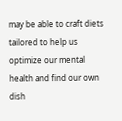may be able to craft diets tailored to help us optimize our mental health and find our own dish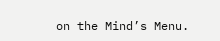on the Mind’s Menu.